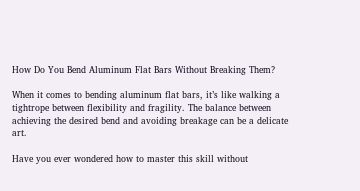How Do You Bend Aluminum Flat Bars Without Breaking Them?

When it comes to bending aluminum flat bars, it’s like walking a tightrope between flexibility and fragility. The balance between achieving the desired bend and avoiding breakage can be a delicate art.

Have you ever wondered how to master this skill without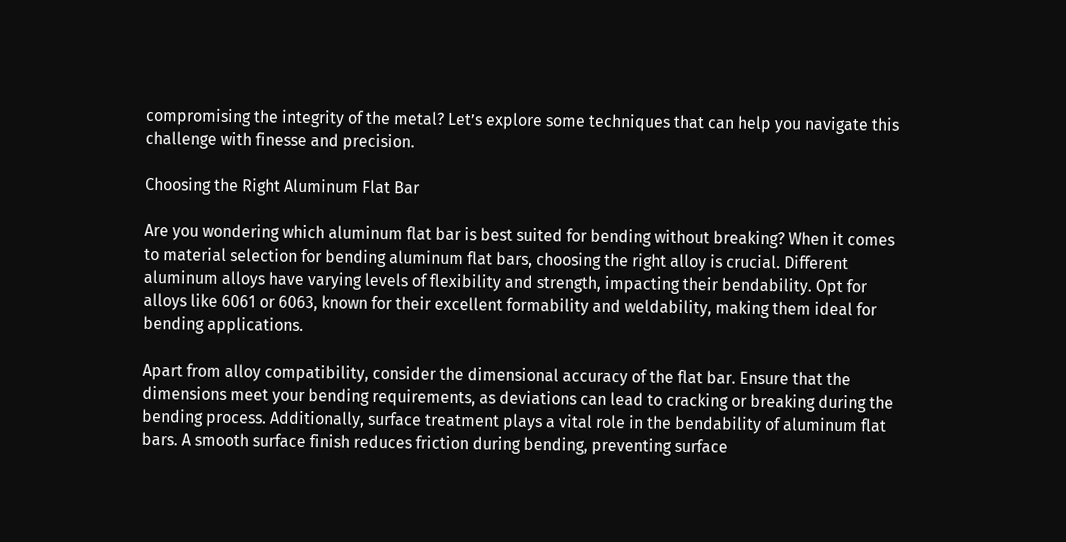compromising the integrity of the metal? Let’s explore some techniques that can help you navigate this challenge with finesse and precision.

Choosing the Right Aluminum Flat Bar

Are you wondering which aluminum flat bar is best suited for bending without breaking? When it comes to material selection for bending aluminum flat bars, choosing the right alloy is crucial. Different aluminum alloys have varying levels of flexibility and strength, impacting their bendability. Opt for alloys like 6061 or 6063, known for their excellent formability and weldability, making them ideal for bending applications.

Apart from alloy compatibility, consider the dimensional accuracy of the flat bar. Ensure that the dimensions meet your bending requirements, as deviations can lead to cracking or breaking during the bending process. Additionally, surface treatment plays a vital role in the bendability of aluminum flat bars. A smooth surface finish reduces friction during bending, preventing surface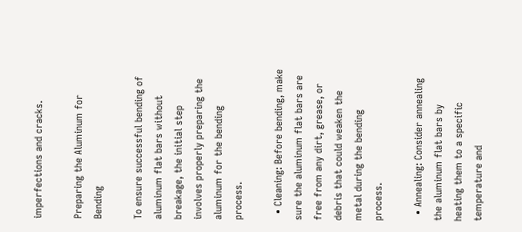imperfections and cracks.

Preparing the Aluminum for Bending

To ensure successful bending of aluminum flat bars without breakage, the initial step involves properly preparing the aluminum for the bending process.

  • Cleaning: Before bending, make sure the aluminum flat bars are free from any dirt, grease, or debris that could weaken the metal during the bending process.

  • Annealing: Consider annealing the aluminum flat bars by heating them to a specific temperature and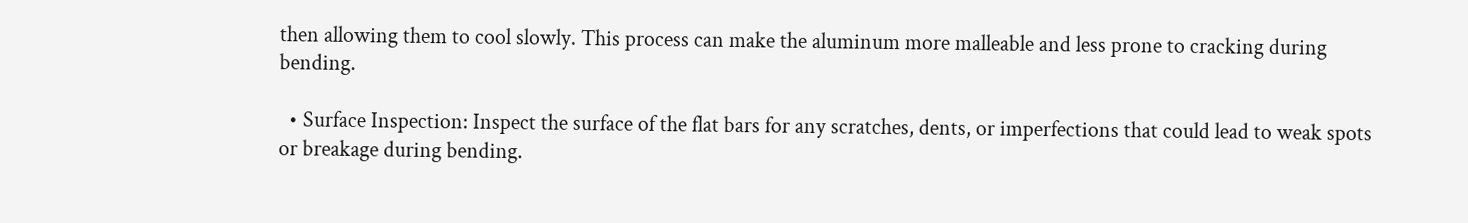then allowing them to cool slowly. This process can make the aluminum more malleable and less prone to cracking during bending.

  • Surface Inspection: Inspect the surface of the flat bars for any scratches, dents, or imperfections that could lead to weak spots or breakage during bending.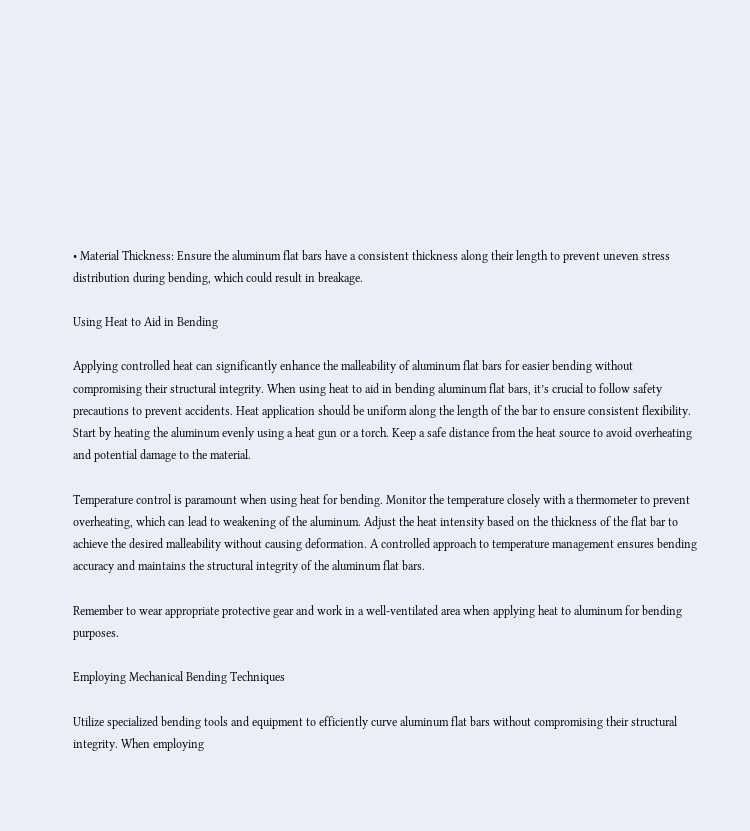• Material Thickness: Ensure the aluminum flat bars have a consistent thickness along their length to prevent uneven stress distribution during bending, which could result in breakage.

Using Heat to Aid in Bending

Applying controlled heat can significantly enhance the malleability of aluminum flat bars for easier bending without compromising their structural integrity. When using heat to aid in bending aluminum flat bars, it’s crucial to follow safety precautions to prevent accidents. Heat application should be uniform along the length of the bar to ensure consistent flexibility. Start by heating the aluminum evenly using a heat gun or a torch. Keep a safe distance from the heat source to avoid overheating and potential damage to the material.

Temperature control is paramount when using heat for bending. Monitor the temperature closely with a thermometer to prevent overheating, which can lead to weakening of the aluminum. Adjust the heat intensity based on the thickness of the flat bar to achieve the desired malleability without causing deformation. A controlled approach to temperature management ensures bending accuracy and maintains the structural integrity of the aluminum flat bars.

Remember to wear appropriate protective gear and work in a well-ventilated area when applying heat to aluminum for bending purposes.

Employing Mechanical Bending Techniques

Utilize specialized bending tools and equipment to efficiently curve aluminum flat bars without compromising their structural integrity. When employing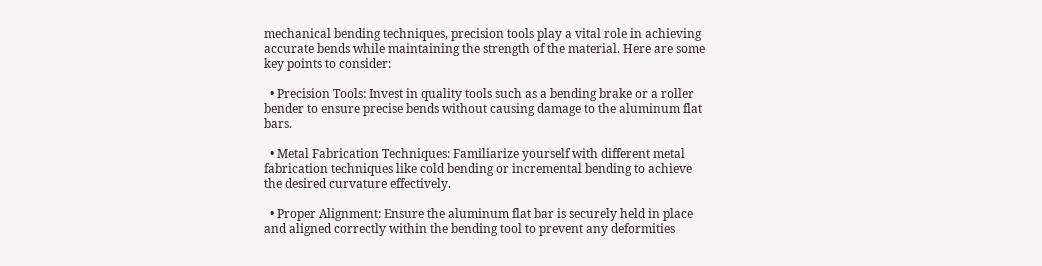mechanical bending techniques, precision tools play a vital role in achieving accurate bends while maintaining the strength of the material. Here are some key points to consider:

  • Precision Tools: Invest in quality tools such as a bending brake or a roller bender to ensure precise bends without causing damage to the aluminum flat bars.

  • Metal Fabrication Techniques: Familiarize yourself with different metal fabrication techniques like cold bending or incremental bending to achieve the desired curvature effectively.

  • Proper Alignment: Ensure the aluminum flat bar is securely held in place and aligned correctly within the bending tool to prevent any deformities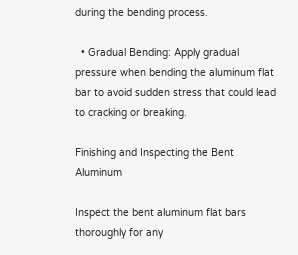during the bending process.

  • Gradual Bending: Apply gradual pressure when bending the aluminum flat bar to avoid sudden stress that could lead to cracking or breaking.

Finishing and Inspecting the Bent Aluminum

Inspect the bent aluminum flat bars thoroughly for any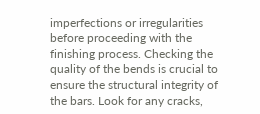imperfections or irregularities before proceeding with the finishing process. Checking the quality of the bends is crucial to ensure the structural integrity of the bars. Look for any cracks,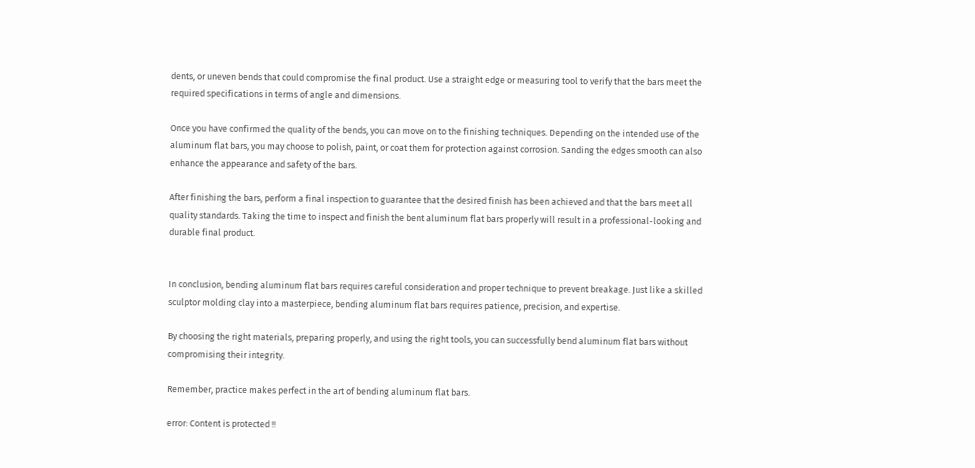dents, or uneven bends that could compromise the final product. Use a straight edge or measuring tool to verify that the bars meet the required specifications in terms of angle and dimensions.

Once you have confirmed the quality of the bends, you can move on to the finishing techniques. Depending on the intended use of the aluminum flat bars, you may choose to polish, paint, or coat them for protection against corrosion. Sanding the edges smooth can also enhance the appearance and safety of the bars.

After finishing the bars, perform a final inspection to guarantee that the desired finish has been achieved and that the bars meet all quality standards. Taking the time to inspect and finish the bent aluminum flat bars properly will result in a professional-looking and durable final product.


In conclusion, bending aluminum flat bars requires careful consideration and proper technique to prevent breakage. Just like a skilled sculptor molding clay into a masterpiece, bending aluminum flat bars requires patience, precision, and expertise.

By choosing the right materials, preparing properly, and using the right tools, you can successfully bend aluminum flat bars without compromising their integrity.

Remember, practice makes perfect in the art of bending aluminum flat bars.

error: Content is protected !!